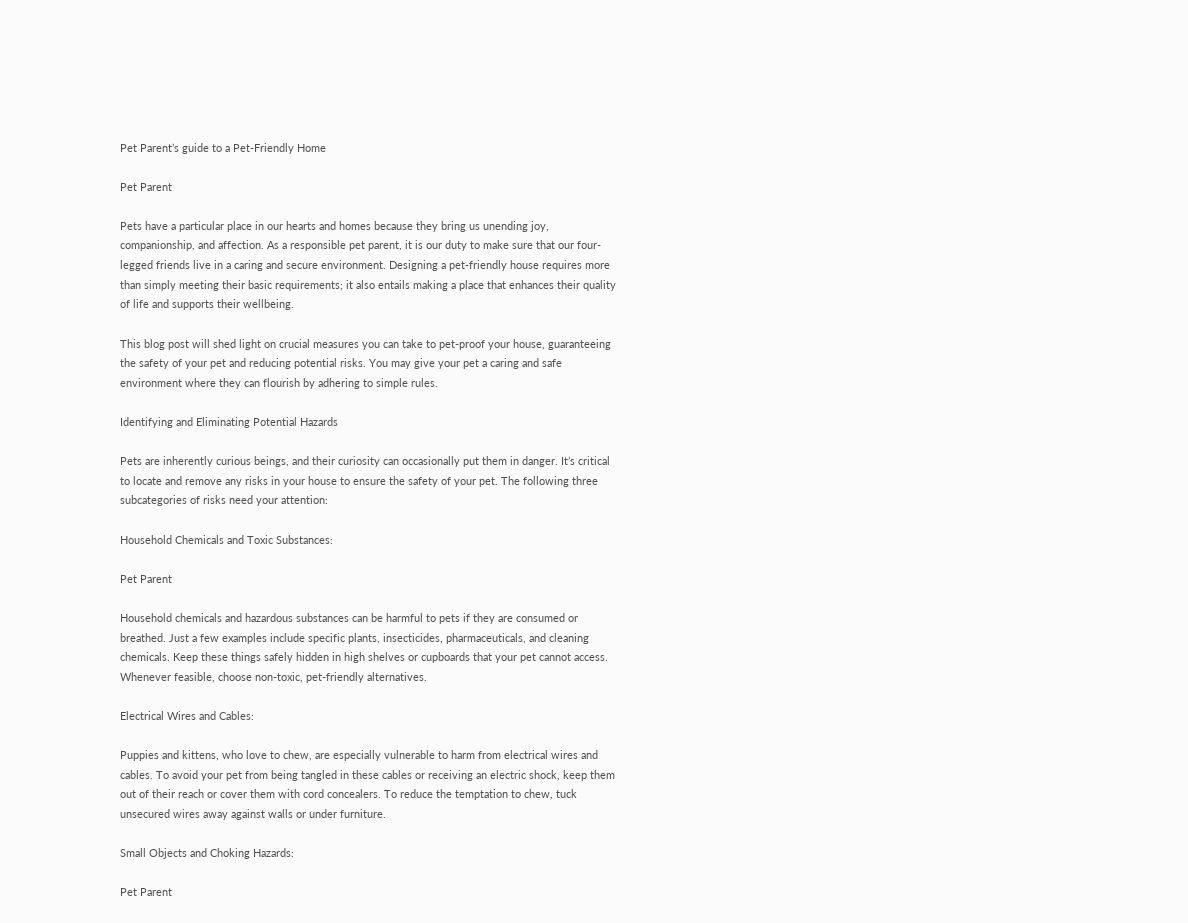Pet Parent’s guide to a Pet-Friendly Home

Pet Parent

Pets have a particular place in our hearts and homes because they bring us unending joy, companionship, and affection. As a responsible pet parent, it is our duty to make sure that our four-legged friends live in a caring and secure environment. Designing a pet-friendly house requires more than simply meeting their basic requirements; it also entails making a place that enhances their quality of life and supports their wellbeing.

This blog post will shed light on crucial measures you can take to pet-proof your house, guaranteeing the safety of your pet and reducing potential risks. You may give your pet a caring and safe environment where they can flourish by adhering to simple rules.

Identifying and Eliminating Potential Hazards

Pets are inherently curious beings, and their curiosity can occasionally put them in danger. It’s critical to locate and remove any risks in your house to ensure the safety of your pet. The following three subcategories of risks need your attention:

Household Chemicals and Toxic Substances:

Pet Parent

Household chemicals and hazardous substances can be harmful to pets if they are consumed or breathed. Just a few examples include specific plants, insecticides, pharmaceuticals, and cleaning chemicals. Keep these things safely hidden in high shelves or cupboards that your pet cannot access. Whenever feasible, choose non-toxic, pet-friendly alternatives.

Electrical Wires and Cables:

Puppies and kittens, who love to chew, are especially vulnerable to harm from electrical wires and cables. To avoid your pet from being tangled in these cables or receiving an electric shock, keep them out of their reach or cover them with cord concealers. To reduce the temptation to chew, tuck unsecured wires away against walls or under furniture.

Small Objects and Choking Hazards:

Pet Parent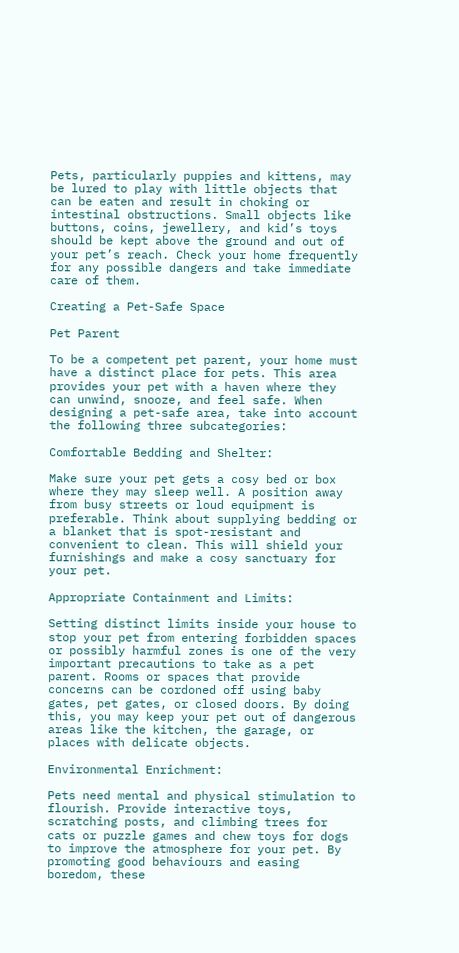Pets, particularly puppies and kittens, may be lured to play with little objects that can be eaten and result in choking or intestinal obstructions. Small objects like buttons, coins, jewellery, and kid’s toys should be kept above the ground and out of your pet’s reach. Check your home frequently for any possible dangers and take immediate care of them.

Creating a Pet-Safe Space

Pet Parent

To be a competent pet parent, your home must have a distinct place for pets. This area provides your pet with a haven where they can unwind, snooze, and feel safe. When designing a pet-safe area, take into account the following three subcategories:

Comfortable Bedding and Shelter:

Make sure your pet gets a cosy bed or box where they may sleep well. A position away from busy streets or loud equipment is preferable. Think about supplying bedding or a blanket that is spot-resistant and convenient to clean. This will shield your furnishings and make a cosy sanctuary for your pet.

Appropriate Containment and Limits:

Setting distinct limits inside your house to stop your pet from entering forbidden spaces or possibly harmful zones is one of the very important precautions to take as a pet parent. Rooms or spaces that provide concerns can be cordoned off using baby gates, pet gates, or closed doors. By doing this, you may keep your pet out of dangerous areas like the kitchen, the garage, or places with delicate objects.

Environmental Enrichment:

Pets need mental and physical stimulation to flourish. Provide interactive toys, scratching posts, and climbing trees for cats or puzzle games and chew toys for dogs to improve the atmosphere for your pet. By promoting good behaviours and easing boredom, these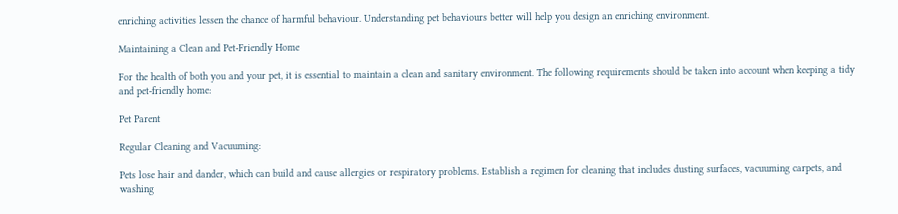enriching activities lessen the chance of harmful behaviour. Understanding pet behaviours better will help you design an enriching environment.

Maintaining a Clean and Pet-Friendly Home

For the health of both you and your pet, it is essential to maintain a clean and sanitary environment. The following requirements should be taken into account when keeping a tidy and pet-friendly home:

Pet Parent

Regular Cleaning and Vacuuming:

Pets lose hair and dander, which can build and cause allergies or respiratory problems. Establish a regimen for cleaning that includes dusting surfaces, vacuuming carpets, and washing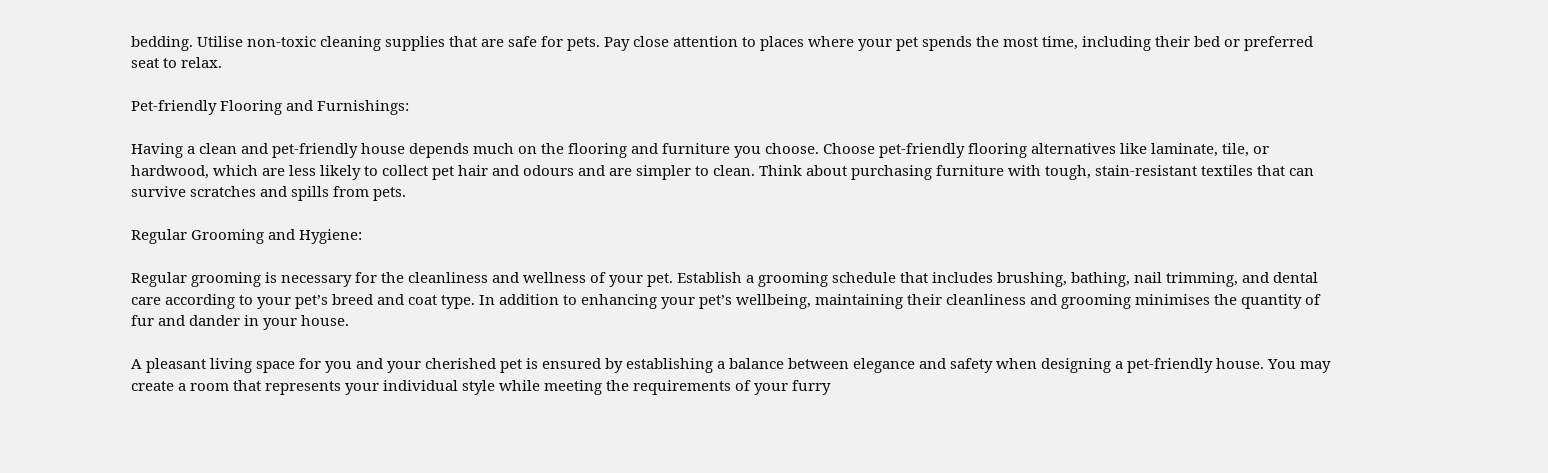bedding. Utilise non-toxic cleaning supplies that are safe for pets. Pay close attention to places where your pet spends the most time, including their bed or preferred seat to relax.

Pet-friendly Flooring and Furnishings:

Having a clean and pet-friendly house depends much on the flooring and furniture you choose. Choose pet-friendly flooring alternatives like laminate, tile, or hardwood, which are less likely to collect pet hair and odours and are simpler to clean. Think about purchasing furniture with tough, stain-resistant textiles that can survive scratches and spills from pets.

Regular Grooming and Hygiene:

Regular grooming is necessary for the cleanliness and wellness of your pet. Establish a grooming schedule that includes brushing, bathing, nail trimming, and dental care according to your pet’s breed and coat type. In addition to enhancing your pet’s wellbeing, maintaining their cleanliness and grooming minimises the quantity of fur and dander in your house.

A pleasant living space for you and your cherished pet is ensured by establishing a balance between elegance and safety when designing a pet-friendly house. You may create a room that represents your individual style while meeting the requirements of your furry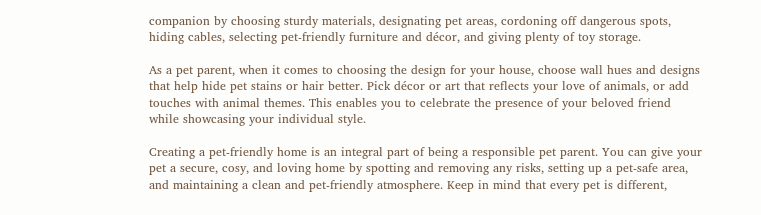companion by choosing sturdy materials, designating pet areas, cordoning off dangerous spots, hiding cables, selecting pet-friendly furniture and décor, and giving plenty of toy storage.

As a pet parent, when it comes to choosing the design for your house, choose wall hues and designs that help hide pet stains or hair better. Pick décor or art that reflects your love of animals, or add touches with animal themes. This enables you to celebrate the presence of your beloved friend while showcasing your individual style.

Creating a pet-friendly home is an integral part of being a responsible pet parent. You can give your pet a secure, cosy, and loving home by spotting and removing any risks, setting up a pet-safe area, and maintaining a clean and pet-friendly atmosphere. Keep in mind that every pet is different,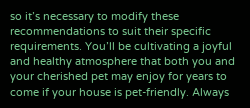so it’s necessary to modify these recommendations to suit their specific requirements. You’ll be cultivating a joyful and healthy atmosphere that both you and your cherished pet may enjoy for years to come if your house is pet-friendly. Always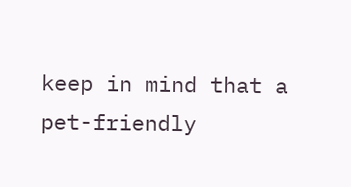keep in mind that a pet-friendly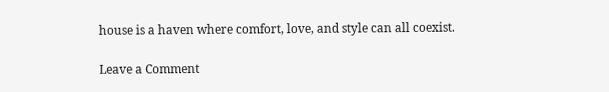house is a haven where comfort, love, and style can all coexist.

Leave a Comment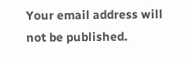Your email address will not be published.